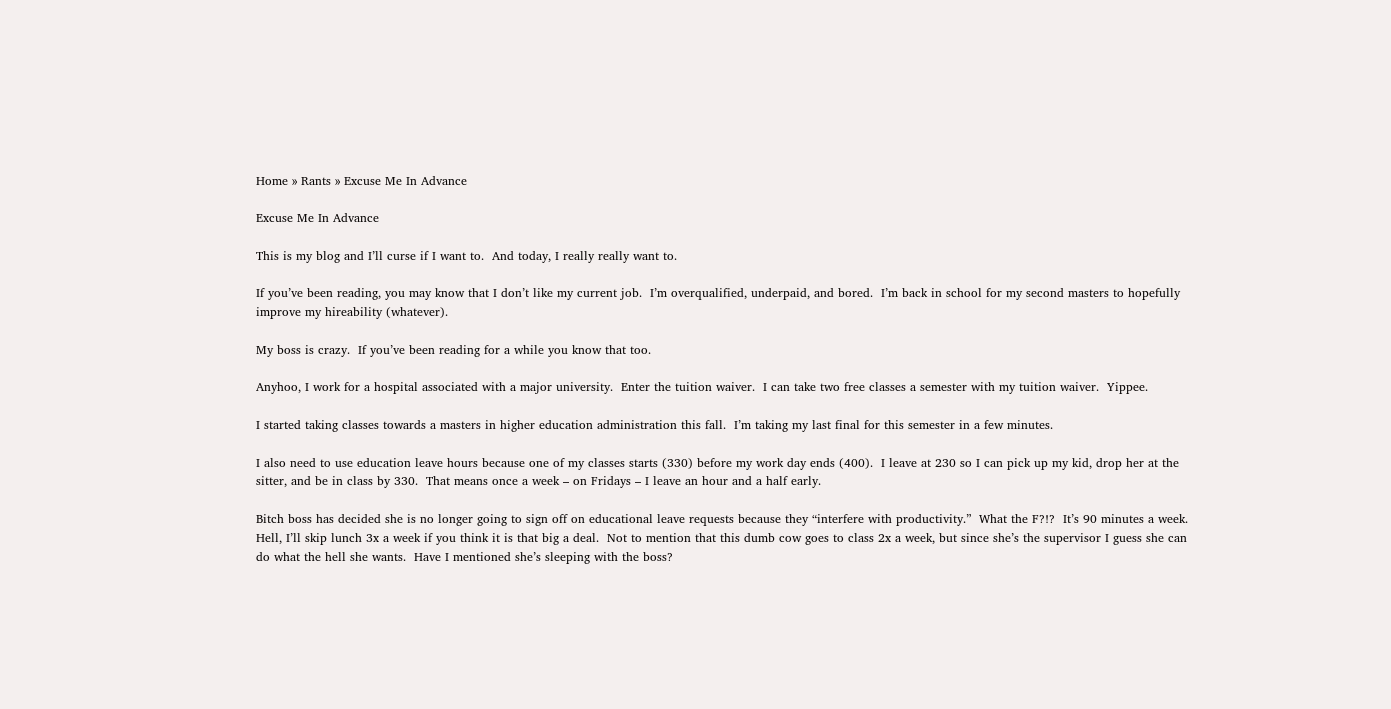Home » Rants » Excuse Me In Advance

Excuse Me In Advance

This is my blog and I’ll curse if I want to.  And today, I really really want to.

If you’ve been reading, you may know that I don’t like my current job.  I’m overqualified, underpaid, and bored.  I’m back in school for my second masters to hopefully improve my hireability (whatever).

My boss is crazy.  If you’ve been reading for a while you know that too.

Anyhoo, I work for a hospital associated with a major university.  Enter the tuition waiver.  I can take two free classes a semester with my tuition waiver.  Yippee.

I started taking classes towards a masters in higher education administration this fall.  I’m taking my last final for this semester in a few minutes.

I also need to use education leave hours because one of my classes starts (330) before my work day ends (400).  I leave at 230 so I can pick up my kid, drop her at the sitter, and be in class by 330.  That means once a week – on Fridays – I leave an hour and a half early.

Bitch boss has decided she is no longer going to sign off on educational leave requests because they “interfere with productivity.”  What the F?!?  It’s 90 minutes a week.  Hell, I’ll skip lunch 3x a week if you think it is that big a deal.  Not to mention that this dumb cow goes to class 2x a week, but since she’s the supervisor I guess she can do what the hell she wants.  Have I mentioned she’s sleeping with the boss?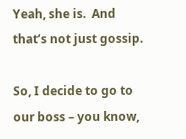Yeah, she is.  And that’s not just gossip.

So, I decide to go to our boss – you know,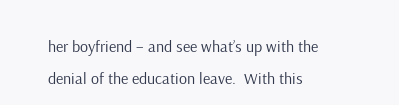her boyfriend – and see what’s up with the denial of the education leave.  With this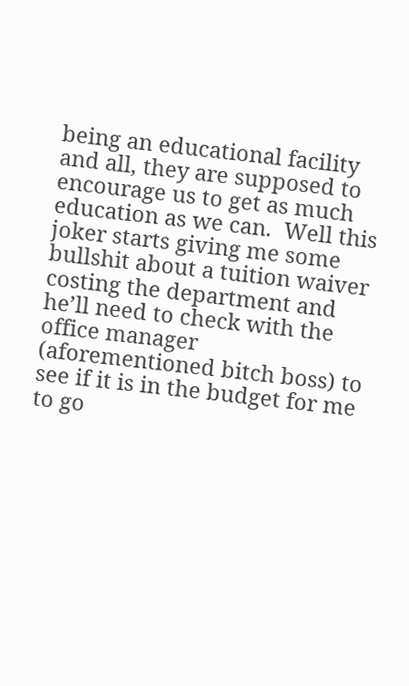being an educational facility and all, they are supposed to encourage us to get as much education as we can.  Well this joker starts giving me some bullshit about a tuition waiver costing the department and he’ll need to check with the office manager (aforementioned bitch boss) to see if it is in the budget for me to go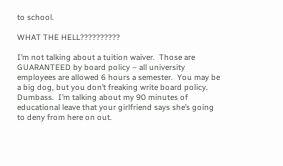to school.

WHAT THE HELL??????????

I’m not talking about a tuition waiver.  Those are GUARANTEED by board policy – all university employees are allowed 6 hours a semester.  You may be a big dog, but you don’t freaking write board policy.  Dumbass.  I’m talking about my 90 minutes of educational leave that your girlfriend says she’s going to deny from here on out.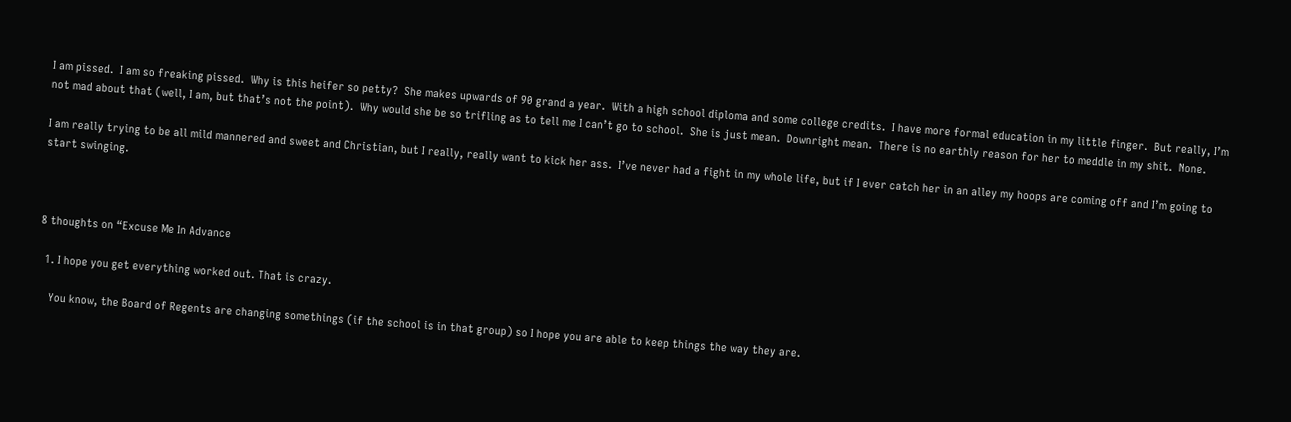I am pissed.  I am so freaking pissed.  Why is this heifer so petty?  She makes upwards of 90 grand a year.  With a high school diploma and some college credits.  I have more formal education in my little finger.  But really, I’m not mad about that (well, I am, but that’s not the point).  Why would she be so trifling as to tell me I can’t go to school.  She is just mean.  Downright mean.  There is no earthly reason for her to meddle in my shit.  None.

I am really trying to be all mild mannered and sweet and Christian, but I really, really want to kick her ass.  I’ve never had a fight in my whole life, but if I ever catch her in an alley my hoops are coming off and I’m going to start swinging.



8 thoughts on “Excuse Me In Advance

  1. I hope you get everything worked out. That is crazy.

    You know, the Board of Regents are changing somethings (if the school is in that group) so I hope you are able to keep things the way they are.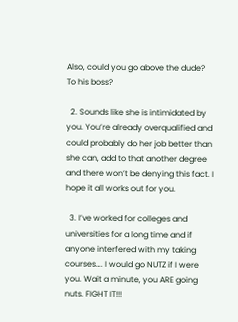Also, could you go above the dude? To his boss?

  2. Sounds like she is intimidated by you. You’re already overqualified and could probably do her job better than she can, add to that another degree and there won’t be denying this fact. I hope it all works out for you.

  3. I’ve worked for colleges and universities for a long time and if anyone interfered with my taking courses…. I would go NUTZ if I were you. Wait a minute, you ARE going nuts. FIGHT IT!!!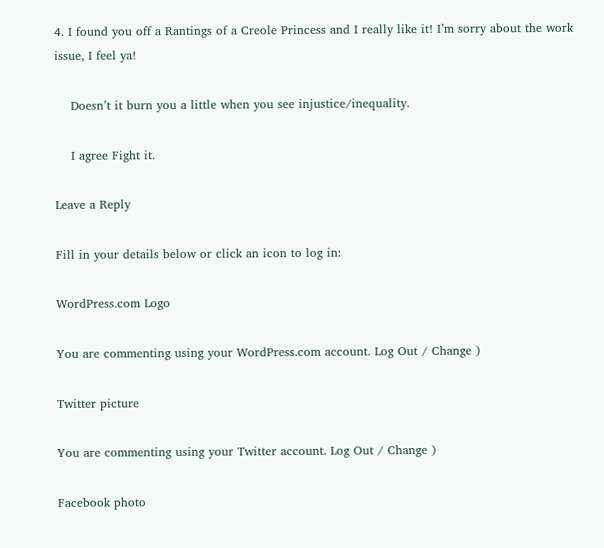4. I found you off a Rantings of a Creole Princess and I really like it! I’m sorry about the work issue, I feel ya!

    Doesn’t it burn you a little when you see injustice/inequality.

    I agree Fight it.

Leave a Reply

Fill in your details below or click an icon to log in:

WordPress.com Logo

You are commenting using your WordPress.com account. Log Out / Change )

Twitter picture

You are commenting using your Twitter account. Log Out / Change )

Facebook photo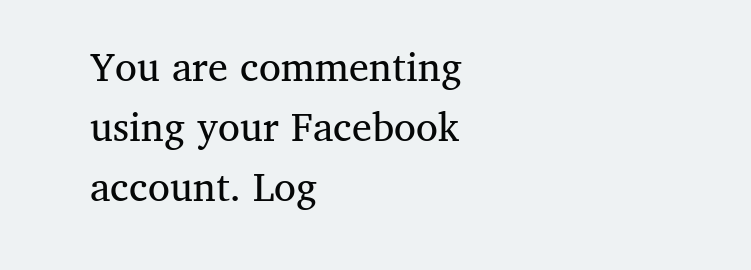You are commenting using your Facebook account. Log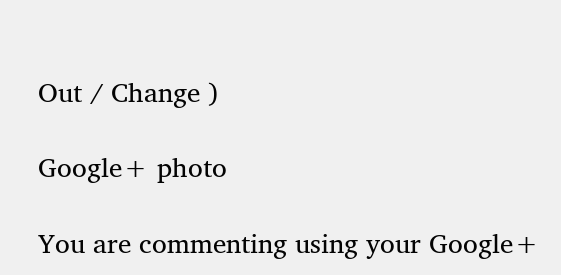Out / Change )

Google+ photo

You are commenting using your Google+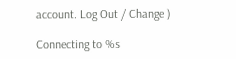account. Log Out / Change )

Connecting to %s